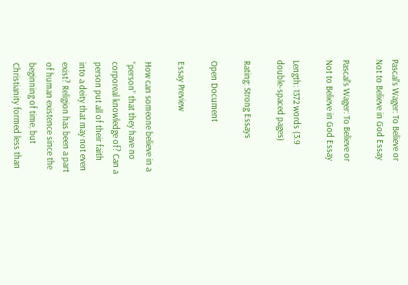Pascal's Wager: To Believe or Not to Believe in God Essay

Pascal's Wager: To Believe or Not to Believe in God Essay

Length: 1372 words (3.9 double-spaced pages)

Rating: Strong Essays

Open Document

Essay Preview

How can someone believe in a “person” that they have no corporeal knowledge of? Can a person put all of their faith into a deity that may not even exist? Religion has been a part of human existence since the beginning of time, but Christianity formed less than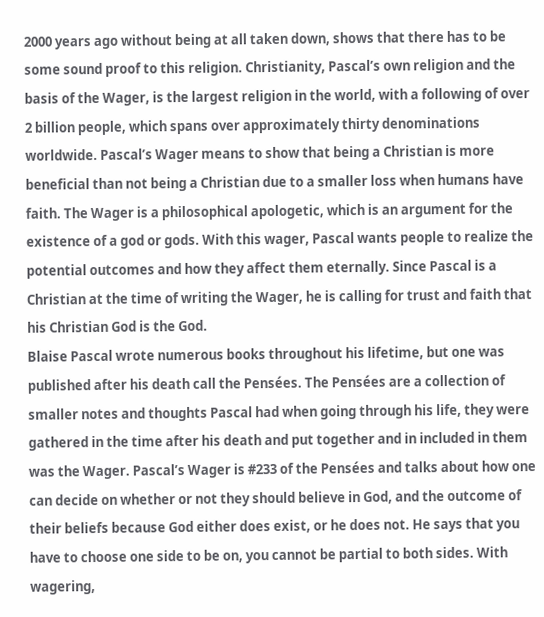2000 years ago without being at all taken down, shows that there has to be some sound proof to this religion. Christianity, Pascal’s own religion and the basis of the Wager, is the largest religion in the world, with a following of over 2 billion people, which spans over approximately thirty denominations worldwide. Pascal’s Wager means to show that being a Christian is more beneficial than not being a Christian due to a smaller loss when humans have faith. The Wager is a philosophical apologetic, which is an argument for the existence of a god or gods. With this wager, Pascal wants people to realize the potential outcomes and how they affect them eternally. Since Pascal is a Christian at the time of writing the Wager, he is calling for trust and faith that his Christian God is the God.
Blaise Pascal wrote numerous books throughout his lifetime, but one was published after his death call the Pensées. The Pensées are a collection of smaller notes and thoughts Pascal had when going through his life, they were gathered in the time after his death and put together and in included in them was the Wager. Pascal’s Wager is #233 of the Pensées and talks about how one can decide on whether or not they should believe in God, and the outcome of their beliefs because God either does exist, or he does not. He says that you have to choose one side to be on, you cannot be partial to both sides. With wagering,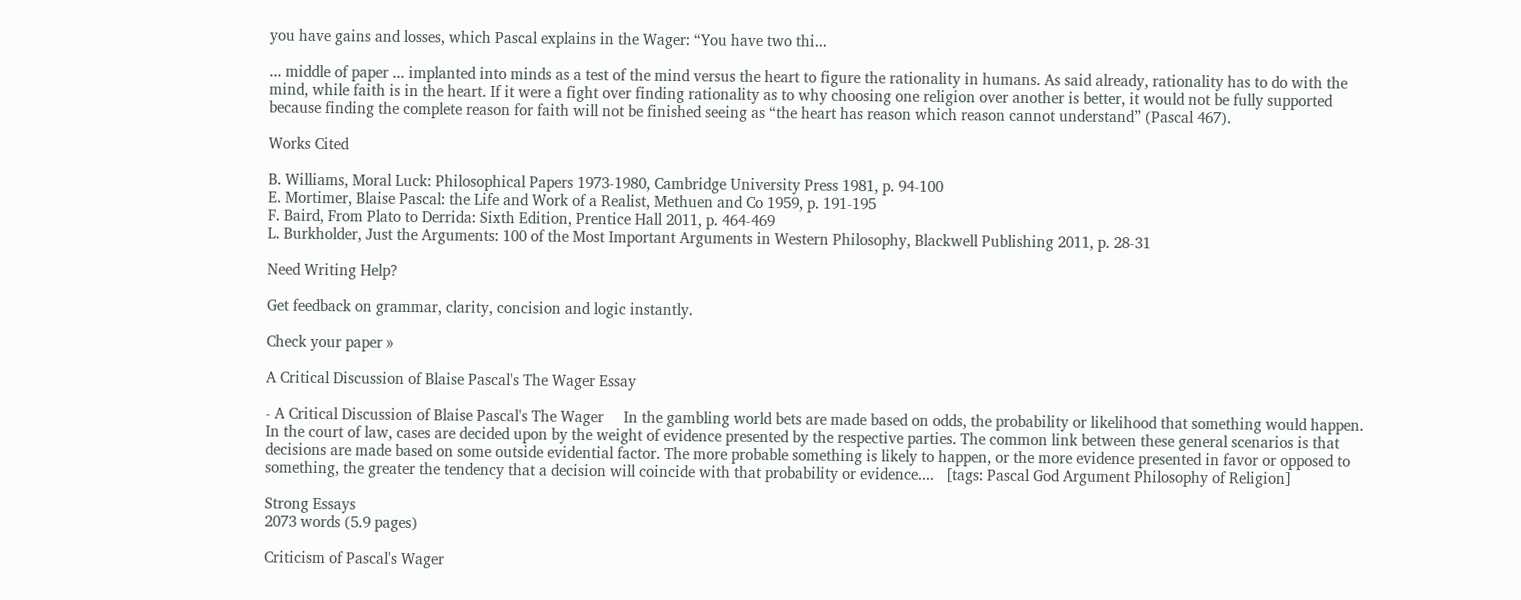you have gains and losses, which Pascal explains in the Wager: “You have two thi...

... middle of paper ... implanted into minds as a test of the mind versus the heart to figure the rationality in humans. As said already, rationality has to do with the mind, while faith is in the heart. If it were a fight over finding rationality as to why choosing one religion over another is better, it would not be fully supported because finding the complete reason for faith will not be finished seeing as “the heart has reason which reason cannot understand” (Pascal 467).

Works Cited

B. Williams, Moral Luck: Philosophical Papers 1973-1980, Cambridge University Press 1981, p. 94-100
E. Mortimer, Blaise Pascal: the Life and Work of a Realist, Methuen and Co 1959, p. 191-195
F. Baird, From Plato to Derrida: Sixth Edition, Prentice Hall 2011, p. 464-469
L. Burkholder, Just the Arguments: 100 of the Most Important Arguments in Western Philosophy, Blackwell Publishing 2011, p. 28-31

Need Writing Help?

Get feedback on grammar, clarity, concision and logic instantly.

Check your paper »

A Critical Discussion of Blaise Pascal's The Wager Essay

- A Critical Discussion of Blaise Pascal's The Wager     In the gambling world bets are made based on odds, the probability or likelihood that something would happen. In the court of law, cases are decided upon by the weight of evidence presented by the respective parties. The common link between these general scenarios is that decisions are made based on some outside evidential factor. The more probable something is likely to happen, or the more evidence presented in favor or opposed to something, the greater the tendency that a decision will coincide with that probability or evidence....   [tags: Pascal God Argument Philosophy of Religion]

Strong Essays
2073 words (5.9 pages)

Criticism of Pascal's Wager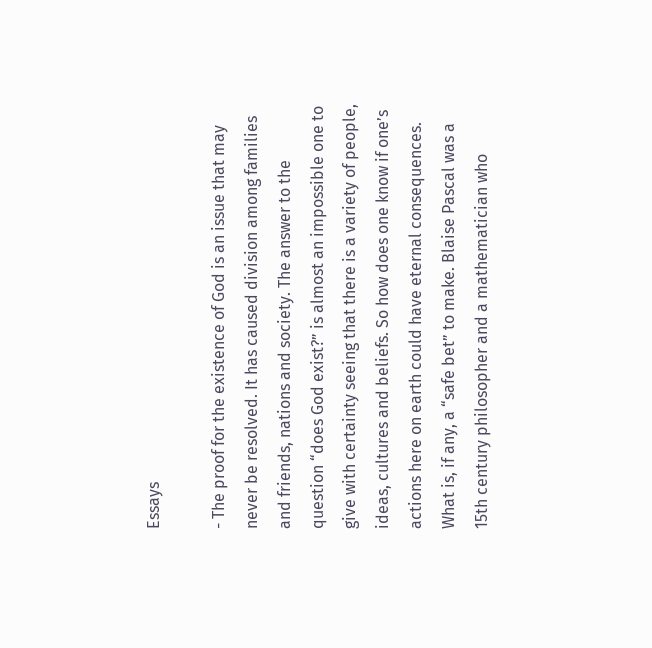Essays

- The proof for the existence of God is an issue that may never be resolved. It has caused division among families and friends, nations and society. The answer to the question “does God exist?” is almost an impossible one to give with certainty seeing that there is a variety of people, ideas, cultures and beliefs. So how does one know if one’s actions here on earth could have eternal consequences. What is, if any, a “safe bet” to make. Blaise Pascal was a 15th century philosopher and a mathematician who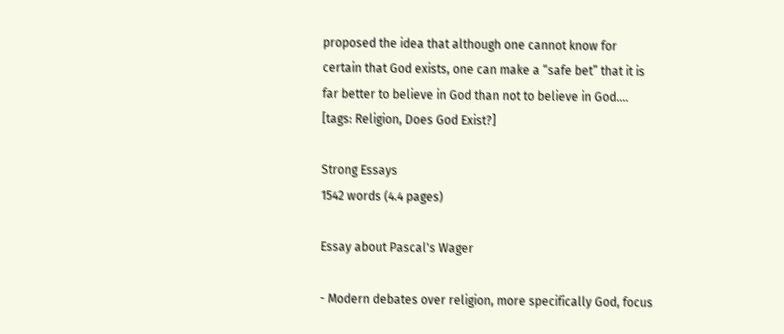proposed the idea that although one cannot know for certain that God exists, one can make a “safe bet” that it is far better to believe in God than not to believe in God....   [tags: Religion, Does God Exist?]

Strong Essays
1542 words (4.4 pages)

Essay about Pascal's Wager

- Modern debates over religion, more specifically God, focus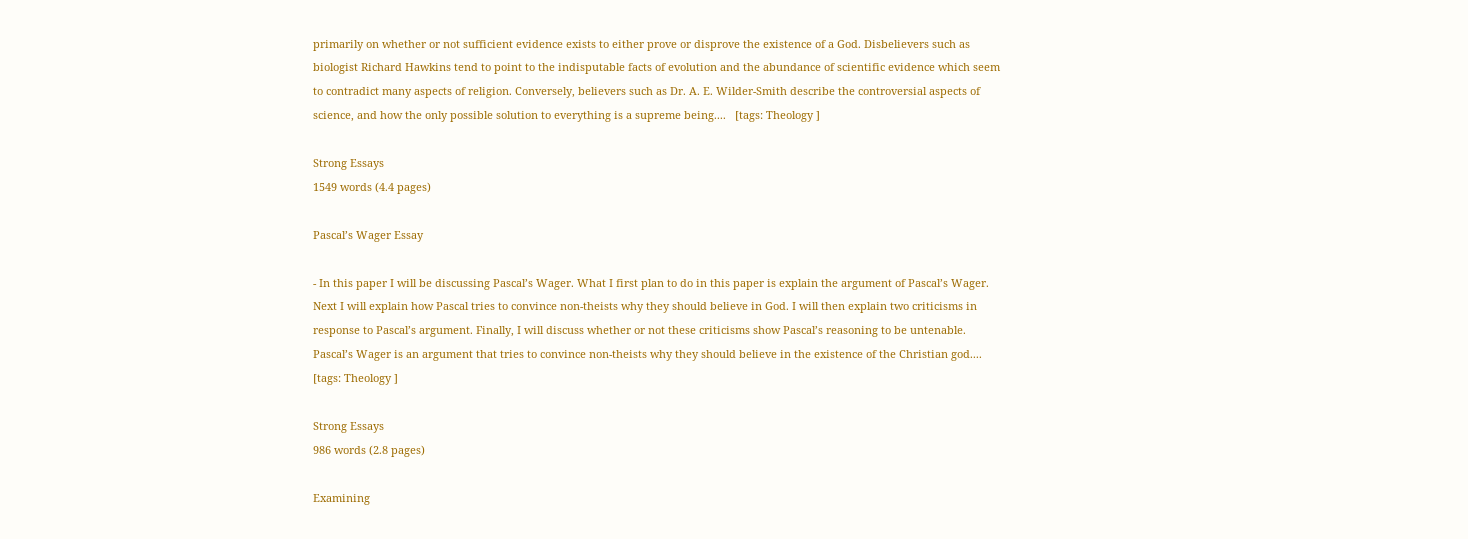primarily on whether or not sufficient evidence exists to either prove or disprove the existence of a God. Disbelievers such as biologist Richard Hawkins tend to point to the indisputable facts of evolution and the abundance of scientific evidence which seem to contradict many aspects of religion. Conversely, believers such as Dr. A. E. Wilder-Smith describe the controversial aspects of science, and how the only possible solution to everything is a supreme being....   [tags: Theology ]

Strong Essays
1549 words (4.4 pages)

Pascal’s Wager Essay

- In this paper I will be discussing Pascal’s Wager. What I first plan to do in this paper is explain the argument of Pascal’s Wager. Next I will explain how Pascal tries to convince non-theists why they should believe in God. I will then explain two criticisms in response to Pascal’s argument. Finally, I will discuss whether or not these criticisms show Pascal’s reasoning to be untenable. Pascal’s Wager is an argument that tries to convince non-theists why they should believe in the existence of the Christian god....   [tags: Theology ]

Strong Essays
986 words (2.8 pages)

Examining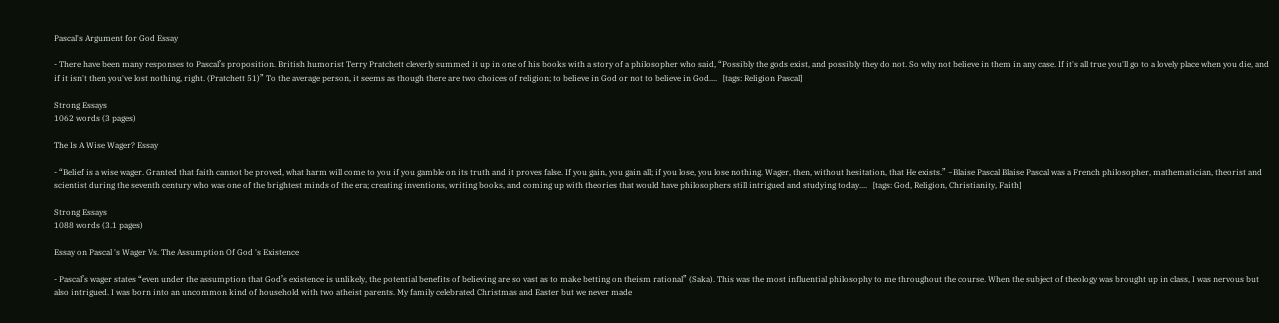Pascal's Argument for God Essay

- There have been many responses to Pascal’s proposition. British humorist Terry Pratchett cleverly summed it up in one of his books with a story of a philosopher who said, “Possibly the gods exist, and possibly they do not. So why not believe in them in any case. If it's all true you'll go to a lovely place when you die, and if it isn't then you've lost nothing, right. (Pratchett 51)” To the average person, it seems as though there are two choices of religion; to believe in God or not to believe in God....   [tags: Religion Pascal]

Strong Essays
1062 words (3 pages)

The Is A Wise Wager? Essay

- “Belief is a wise wager. Granted that faith cannot be proved, what harm will come to you if you gamble on its truth and it proves false. If you gain, you gain all; if you lose, you lose nothing. Wager, then, without hesitation, that He exists.” ~Blaise Pascal Blaise Pascal was a French philosopher, mathematician, theorist and scientist during the seventh century who was one of the brightest minds of the era; creating inventions, writing books, and coming up with theories that would have philosophers still intrigued and studying today....   [tags: God, Religion, Christianity, Faith]

Strong Essays
1088 words (3.1 pages)

Essay on Pascal 's Wager Vs. The Assumption Of God 's Existence

- Pascal’s wager states “even under the assumption that God’s existence is unlikely, the potential benefits of believing are so vast as to make betting on theism rational” (Saka). This was the most influential philosophy to me throughout the course. When the subject of theology was brought up in class, I was nervous but also intrigued. I was born into an uncommon kind of household with two atheist parents. My family celebrated Christmas and Easter but we never made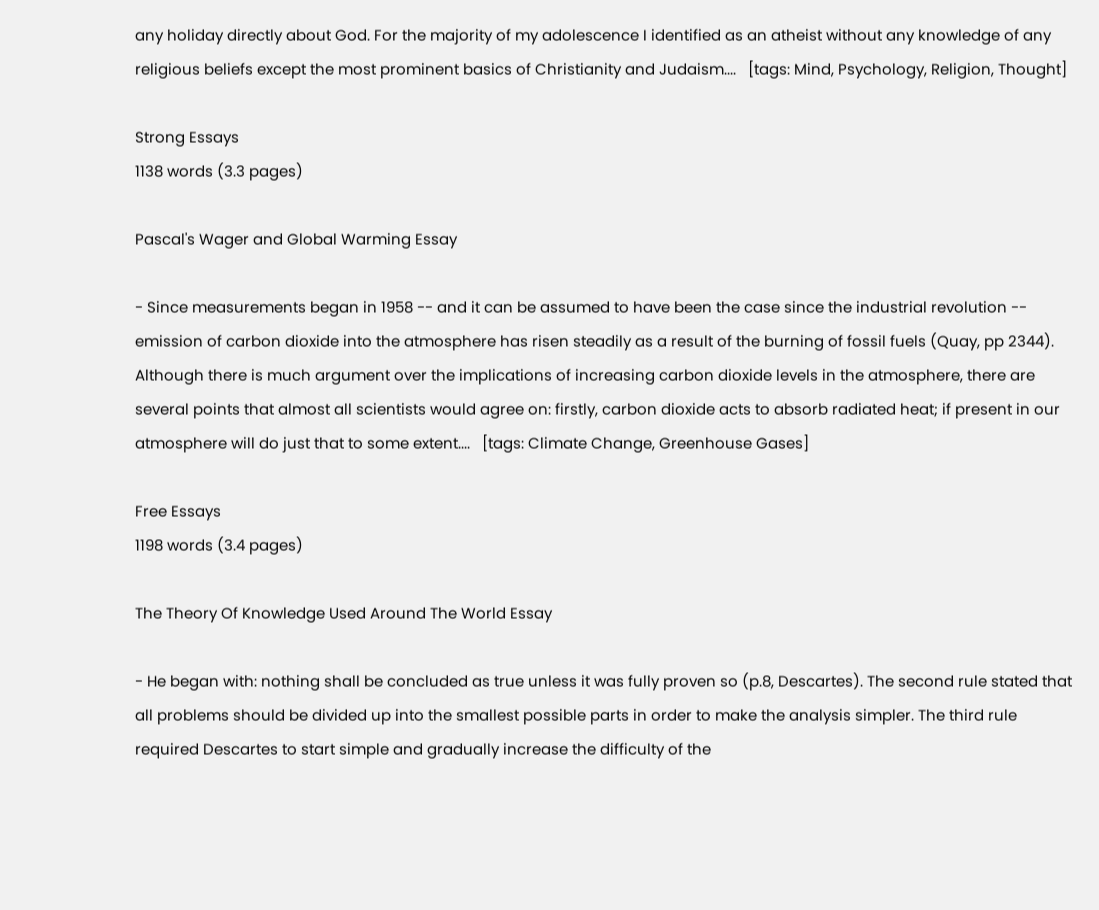any holiday directly about God. For the majority of my adolescence I identified as an atheist without any knowledge of any religious beliefs except the most prominent basics of Christianity and Judaism....   [tags: Mind, Psychology, Religion, Thought]

Strong Essays
1138 words (3.3 pages)

Pascal's Wager and Global Warming Essay

- Since measurements began in 1958 -- and it can be assumed to have been the case since the industrial revolution -- emission of carbon dioxide into the atmosphere has risen steadily as a result of the burning of fossil fuels (Quay, pp 2344). Although there is much argument over the implications of increasing carbon dioxide levels in the atmosphere, there are several points that almost all scientists would agree on: firstly, carbon dioxide acts to absorb radiated heat; if present in our atmosphere will do just that to some extent....   [tags: Climate Change, Greenhouse Gases]

Free Essays
1198 words (3.4 pages)

The Theory Of Knowledge Used Around The World Essay

- He began with: nothing shall be concluded as true unless it was fully proven so (p.8, Descartes). The second rule stated that all problems should be divided up into the smallest possible parts in order to make the analysis simpler. The third rule required Descartes to start simple and gradually increase the difficulty of the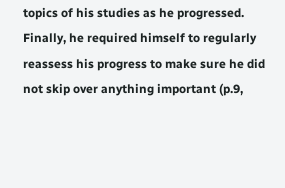topics of his studies as he progressed. Finally, he required himself to regularly reassess his progress to make sure he did not skip over anything important (p.9,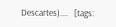Descartes)....   [tags: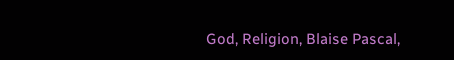God, Religion, Blaise Pascal,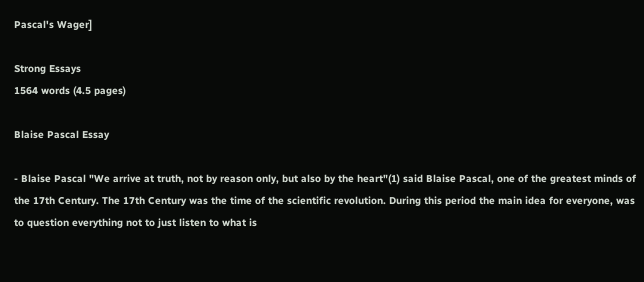Pascal's Wager]

Strong Essays
1564 words (4.5 pages)

Blaise Pascal Essay

- Blaise Pascal "We arrive at truth, not by reason only, but also by the heart"(1) said Blaise Pascal, one of the greatest minds of the 17th Century. The 17th Century was the time of the scientific revolution. During this period the main idea for everyone, was to question everything not to just listen to what is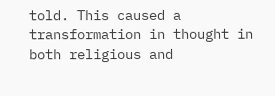told. This caused a transformation in thought in both religious and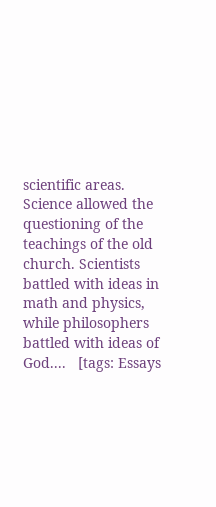scientific areas. Science allowed the questioning of the teachings of the old church. Scientists battled with ideas in math and physics, while philosophers battled with ideas of God....   [tags: Essays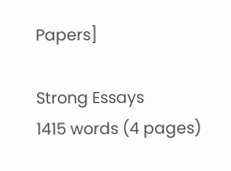Papers]

Strong Essays
1415 words (4 pages)